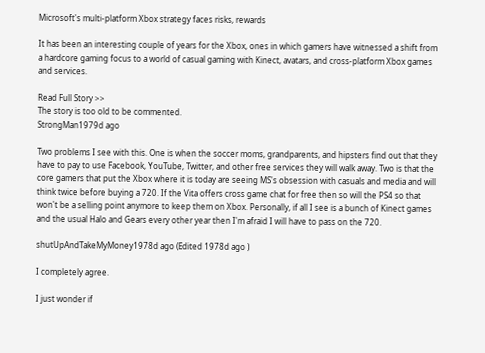Microsoft's multi-platform Xbox strategy faces risks, rewards

It has been an interesting couple of years for the Xbox, ones in which gamers have witnessed a shift from a hardcore gaming focus to a world of casual gaming with Kinect, avatars, and cross-platform Xbox games and services.

Read Full Story >>
The story is too old to be commented.
StrongMan1979d ago

Two problems I see with this. One is when the soccer moms, grandparents, and hipsters find out that they have to pay to use Facebook, YouTube, Twitter, and other free services they will walk away. Two is that the core gamers that put the Xbox where it is today are seeing MS's obsession with casuals and media and will think twice before buying a 720. If the Vita offers cross game chat for free then so will the PS4 so that won't be a selling point anymore to keep them on Xbox. Personally, if all I see is a bunch of Kinect games and the usual Halo and Gears every other year then I'm afraid I will have to pass on the 720.

shutUpAndTakeMyMoney1978d ago (Edited 1978d ago )

I completely agree.

I just wonder if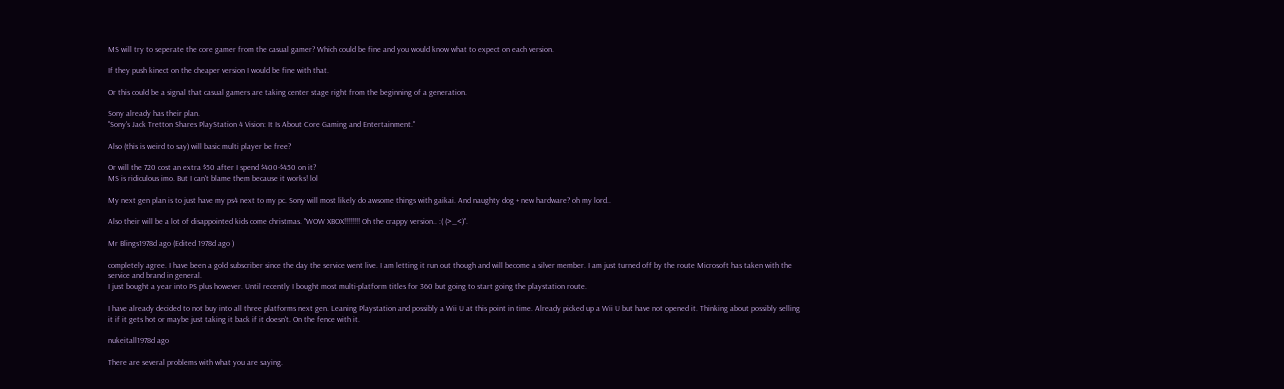MS will try to seperate the core gamer from the casual gamer? Which could be fine and you would know what to expect on each version.

If they push kinect on the cheaper version I would be fine with that.

Or this could be a signal that casual gamers are taking center stage right from the beginning of a generation.

Sony already has their plan.
"Sony's Jack Tretton Shares PlayStation 4 Vision: It Is About Core Gaming and Entertainment."

Also (this is weird to say) will basic multi player be free?

Or will the 720 cost an extra $50 after I spend $400-$450 on it?
MS is ridiculous imo. But I can't blame them because it works! lol

My next gen plan is to just have my ps4 next to my pc. Sony will most likely do awsome things with gaikai. And naughty dog + new hardware? oh my lord..

Also their will be a lot of disappointed kids come christmas. "WOW XBOX!!!!!!!! Oh the crappy version.. :( (>_<)".

Mr Blings1978d ago (Edited 1978d ago )

completely agree. I have been a gold subscriber since the day the service went live. I am letting it run out though and will become a silver member. I am just turned off by the route Microsoft has taken with the service and brand in general.
I just bought a year into PS plus however. Until recently I bought most multi-platform titles for 360 but going to start going the playstation route.

I have already decided to not buy into all three platforms next gen. Leaning Playstation and possibly a Wii U at this point in time. Already picked up a Wii U but have not opened it. Thinking about possibly selling it if it gets hot or maybe just taking it back if it doesn't. On the fence with it.

nukeitall1978d ago

There are several problems with what you are saying.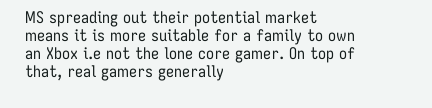MS spreading out their potential market means it is more suitable for a family to own an Xbox i.e not the lone core gamer. On top of that, real gamers generally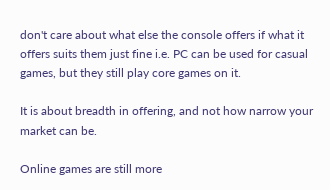don't care about what else the console offers if what it offers suits them just fine i.e. PC can be used for casual games, but they still play core games on it.

It is about breadth in offering, and not how narrow your market can be.

Online games are still more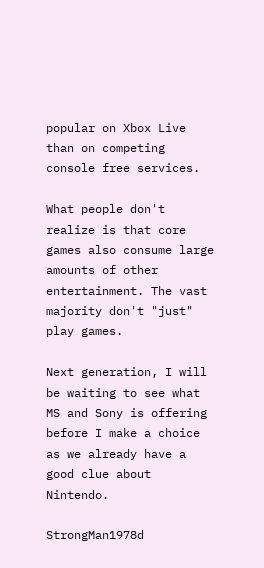popular on Xbox Live than on competing console free services.

What people don't realize is that core games also consume large amounts of other entertainment. The vast majority don't "just" play games.

Next generation, I will be waiting to see what MS and Sony is offering before I make a choice as we already have a good clue about Nintendo.

StrongMan1978d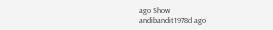ago Show
andibandit1978d ago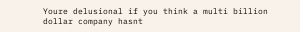Youre delusional if you think a multi billion dollar company hasnt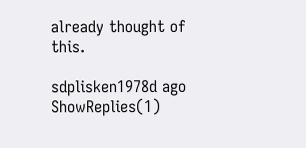already thought of this.

sdplisken1978d ago ShowReplies(1)